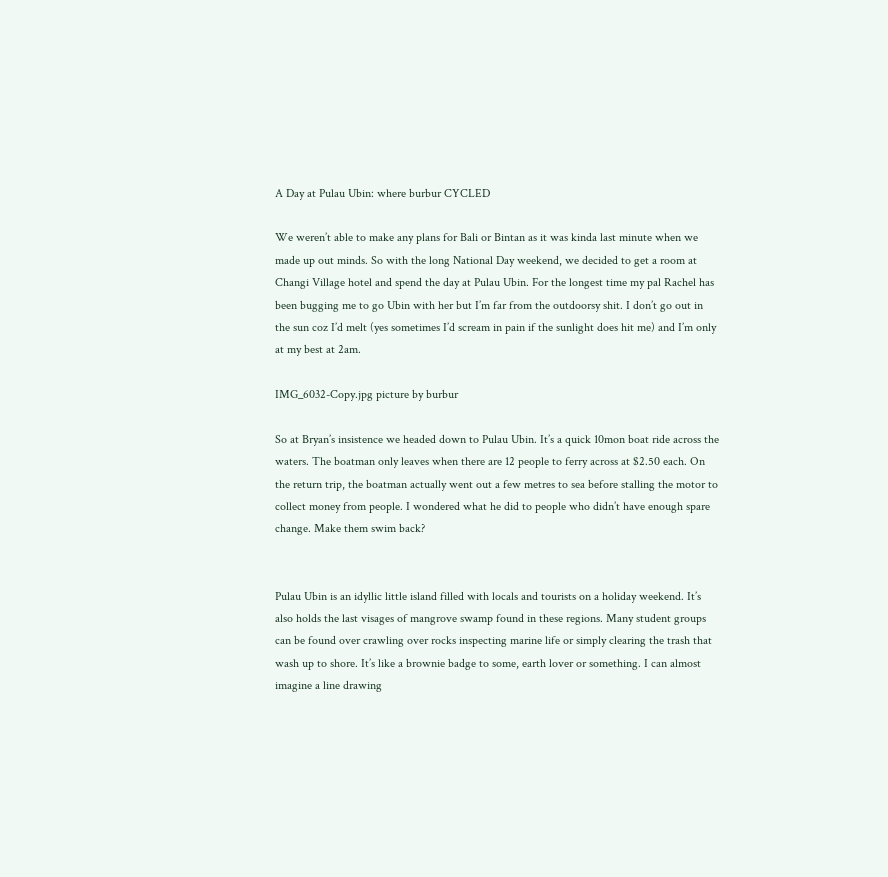A Day at Pulau Ubin: where burbur CYCLED

We weren’t able to make any plans for Bali or Bintan as it was kinda last minute when we made up out minds. So with the long National Day weekend, we decided to get a room at Changi Village hotel and spend the day at Pulau Ubin. For the longest time my pal Rachel has been bugging me to go Ubin with her but I’m far from the outdoorsy shit. I don’t go out in the sun coz I’d melt (yes sometimes I’d scream in pain if the sunlight does hit me) and I’m only at my best at 2am.

IMG_6032-Copy.jpg picture by burbur

So at Bryan’s insistence we headed down to Pulau Ubin. It’s a quick 10mon boat ride across the waters. The boatman only leaves when there are 12 people to ferry across at $2.50 each. On the return trip, the boatman actually went out a few metres to sea before stalling the motor to collect money from people. I wondered what he did to people who didn’t have enough spare change. Make them swim back?


Pulau Ubin is an idyllic little island filled with locals and tourists on a holiday weekend. It’s also holds the last visages of mangrove swamp found in these regions. Many student groups can be found over crawling over rocks inspecting marine life or simply clearing the trash that wash up to shore. It’s like a brownie badge to some, earth lover or something. I can almost imagine a line drawing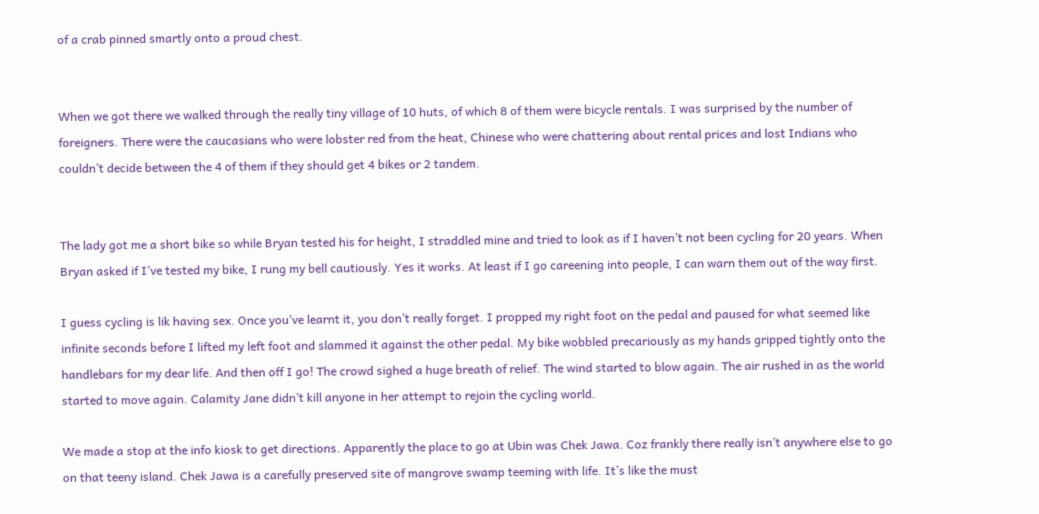of a crab pinned smartly onto a proud chest.


When we got there we walked through the really tiny village of 10 huts, of which 8 of them were bicycle rentals. I was surprised by the number of foreigners. There were the caucasians who were lobster red from the heat, Chinese who were chattering about rental prices and lost Indians who couldn’t decide between the 4 of them if they should get 4 bikes or 2 tandem.


The lady got me a short bike so while Bryan tested his for height, I straddled mine and tried to look as if I haven’t not been cycling for 20 years. When Bryan asked if I’ve tested my bike, I rung my bell cautiously. Yes it works. At least if I go careening into people, I can warn them out of the way first.

I guess cycling is lik having sex. Once you’ve learnt it, you don’t really forget. I propped my right foot on the pedal and paused for what seemed like infinite seconds before I lifted my left foot and slammed it against the other pedal. My bike wobbled precariously as my hands gripped tightly onto the handlebars for my dear life. And then off I go! The crowd sighed a huge breath of relief. The wind started to blow again. The air rushed in as the world started to move again. Calamity Jane didn’t kill anyone in her attempt to rejoin the cycling world.

We made a stop at the info kiosk to get directions. Apparently the place to go at Ubin was Chek Jawa. Coz frankly there really isn’t anywhere else to go on that teeny island. Chek Jawa is a carefully preserved site of mangrove swamp teeming with life. It’s like the must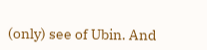(only) see of Ubin. And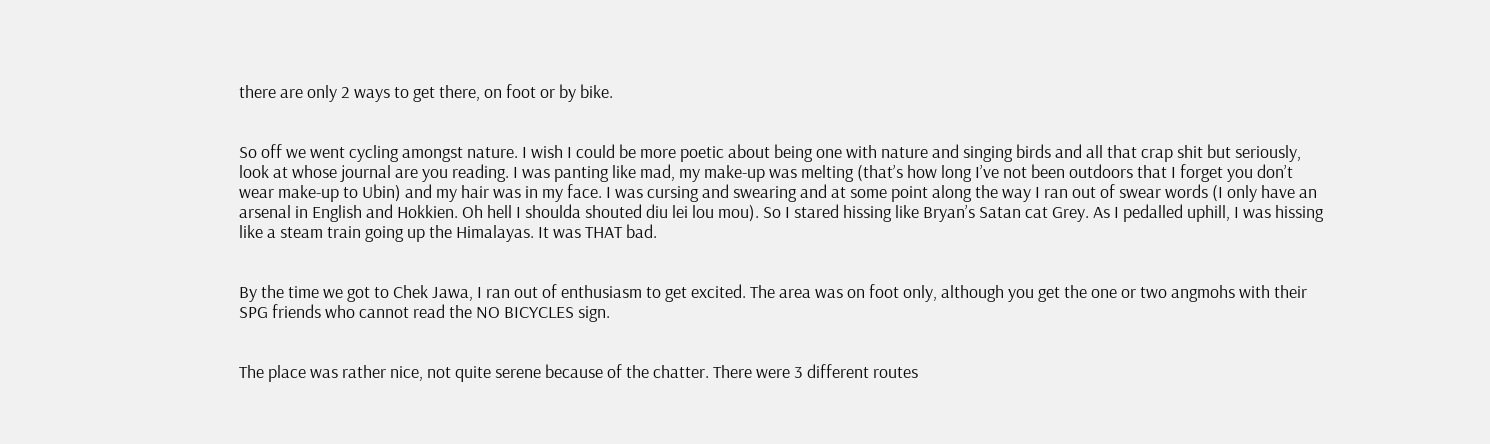there are only 2 ways to get there, on foot or by bike.


So off we went cycling amongst nature. I wish I could be more poetic about being one with nature and singing birds and all that crap shit but seriously, look at whose journal are you reading. I was panting like mad, my make-up was melting (that’s how long I’ve not been outdoors that I forget you don’t wear make-up to Ubin) and my hair was in my face. I was cursing and swearing and at some point along the way I ran out of swear words (I only have an arsenal in English and Hokkien. Oh hell I shoulda shouted diu lei lou mou). So I stared hissing like Bryan’s Satan cat Grey. As I pedalled uphill, I was hissing like a steam train going up the Himalayas. It was THAT bad.


By the time we got to Chek Jawa, I ran out of enthusiasm to get excited. The area was on foot only, although you get the one or two angmohs with their SPG friends who cannot read the NO BICYCLES sign.


The place was rather nice, not quite serene because of the chatter. There were 3 different routes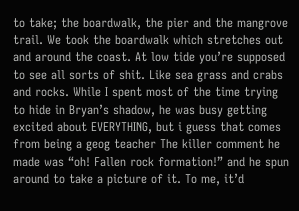to take; the boardwalk, the pier and the mangrove trail. We took the boardwalk which stretches out and around the coast. At low tide you’re supposed to see all sorts of shit. Like sea grass and crabs and rocks. While I spent most of the time trying to hide in Bryan’s shadow, he was busy getting excited about EVERYTHING, but i guess that comes from being a geog teacher The killer comment he made was “oh! Fallen rock formation!” and he spun around to take a picture of it. To me, it’d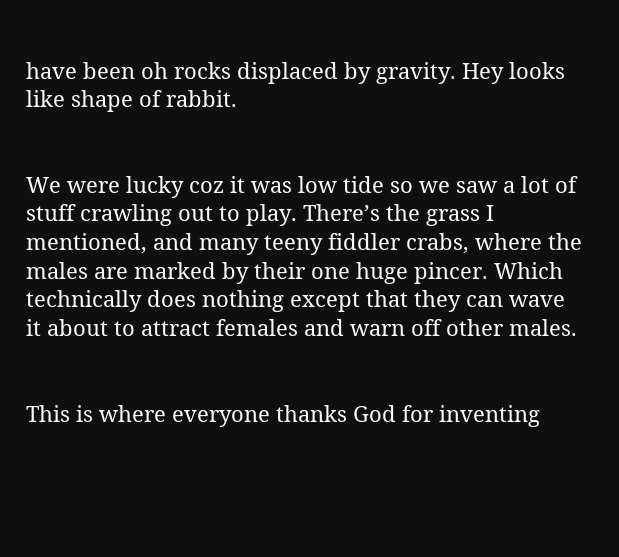have been oh rocks displaced by gravity. Hey looks like shape of rabbit.


We were lucky coz it was low tide so we saw a lot of stuff crawling out to play. There’s the grass I mentioned, and many teeny fiddler crabs, where the males are marked by their one huge pincer. Which technically does nothing except that they can wave it about to attract females and warn off other males.


This is where everyone thanks God for inventing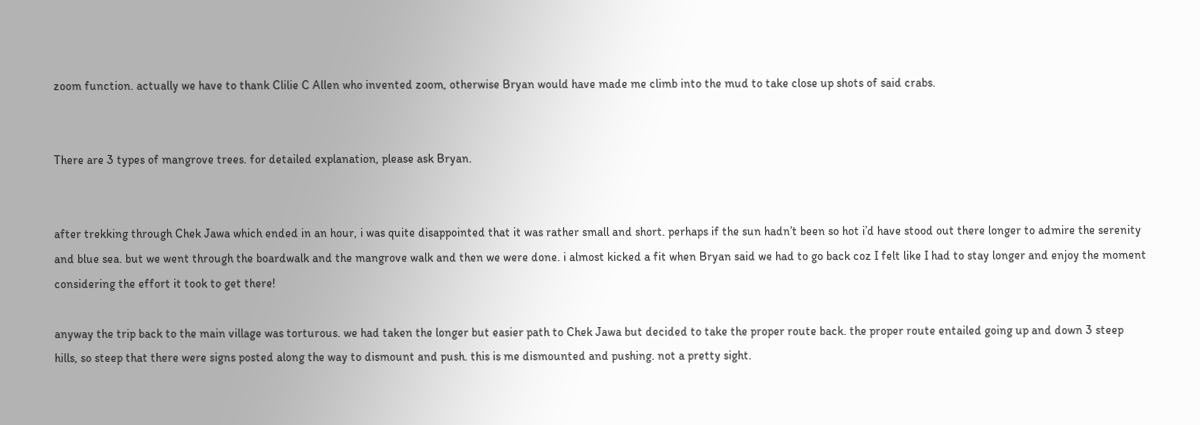zoom function. actually we have to thank Clilie C Allen who invented zoom, otherwise Bryan would have made me climb into the mud to take close up shots of said crabs.


There are 3 types of mangrove trees. for detailed explanation, please ask Bryan.


after trekking through Chek Jawa which ended in an hour, i was quite disappointed that it was rather small and short. perhaps if the sun hadn’t been so hot i’d have stood out there longer to admire the serenity and blue sea. but we went through the boardwalk and the mangrove walk and then we were done. i almost kicked a fit when Bryan said we had to go back coz I felt like I had to stay longer and enjoy the moment considering the effort it took to get there!

anyway the trip back to the main village was torturous. we had taken the longer but easier path to Chek Jawa but decided to take the proper route back. the proper route entailed going up and down 3 steep hills, so steep that there were signs posted along the way to dismount and push. this is me dismounted and pushing. not a pretty sight.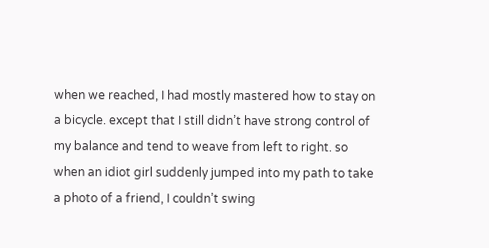when we reached, I had mostly mastered how to stay on a bicycle. except that I still didn’t have strong control of my balance and tend to weave from left to right. so when an idiot girl suddenly jumped into my path to take a photo of a friend, I couldn’t swing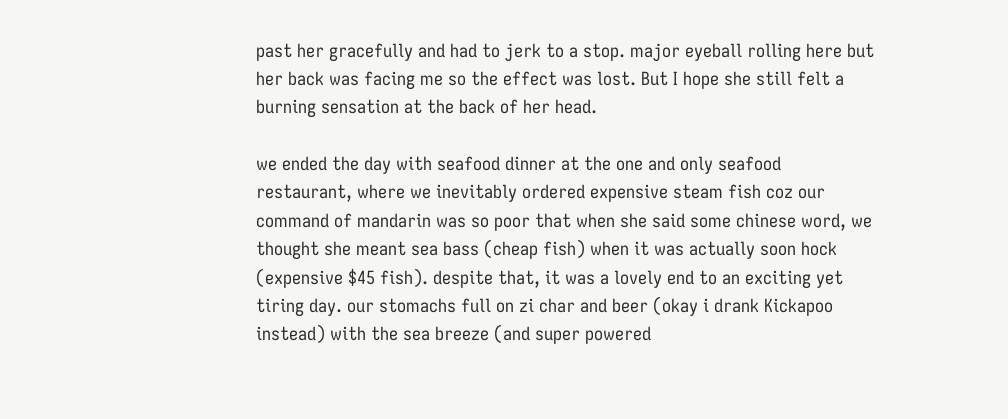past her gracefully and had to jerk to a stop. major eyeball rolling here but her back was facing me so the effect was lost. But I hope she still felt a burning sensation at the back of her head.

we ended the day with seafood dinner at the one and only seafood restaurant, where we inevitably ordered expensive steam fish coz our command of mandarin was so poor that when she said some chinese word, we thought she meant sea bass (cheap fish) when it was actually soon hock (expensive $45 fish). despite that, it was a lovely end to an exciting yet tiring day. our stomachs full on zi char and beer (okay i drank Kickapoo instead) with the sea breeze (and super powered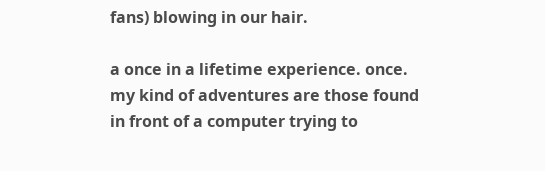fans) blowing in our hair.

a once in a lifetime experience. once. my kind of adventures are those found in front of a computer trying to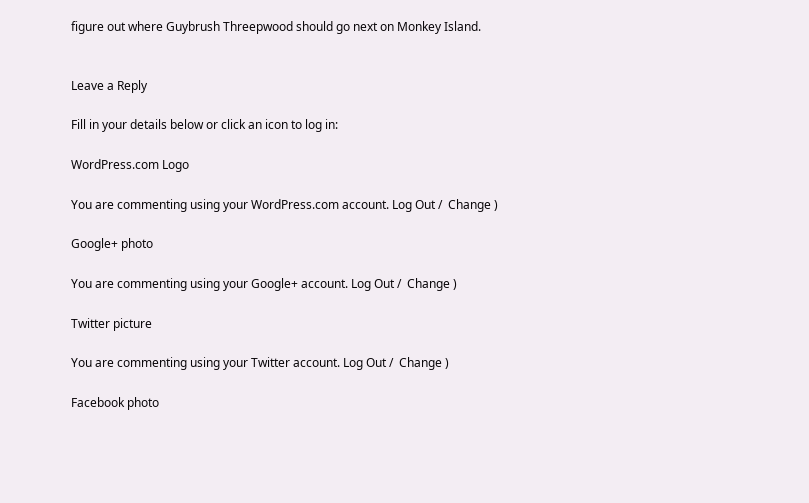figure out where Guybrush Threepwood should go next on Monkey Island.


Leave a Reply

Fill in your details below or click an icon to log in:

WordPress.com Logo

You are commenting using your WordPress.com account. Log Out /  Change )

Google+ photo

You are commenting using your Google+ account. Log Out /  Change )

Twitter picture

You are commenting using your Twitter account. Log Out /  Change )

Facebook photo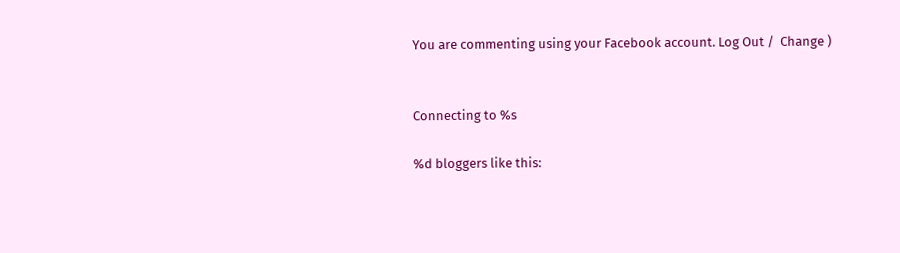You are commenting using your Facebook account. Log Out /  Change )


Connecting to %s

%d bloggers like this: